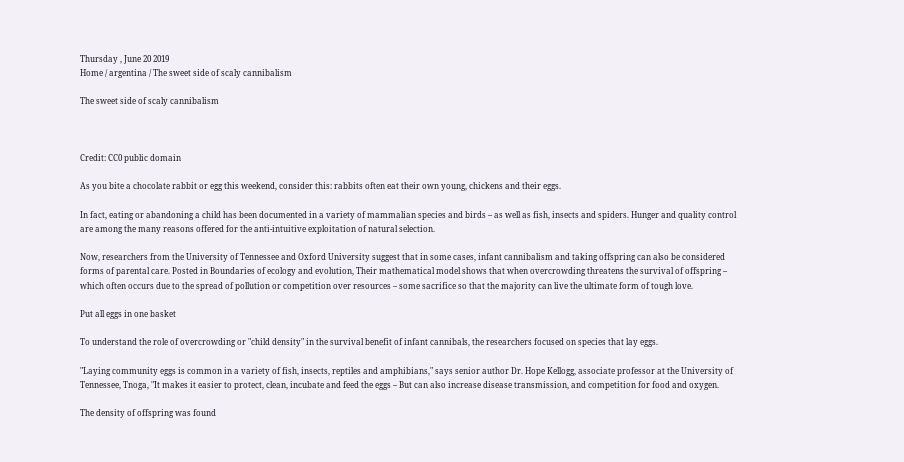Thursday , June 20 2019
Home / argentina / The sweet side of scaly cannibalism

The sweet side of scaly cannibalism



Credit: CC0 public domain

As you bite a chocolate rabbit or egg this weekend, consider this: rabbits often eat their own young, chickens and their eggs.

In fact, eating or abandoning a child has been documented in a variety of mammalian species and birds – as well as fish, insects and spiders. Hunger and quality control are among the many reasons offered for the anti-intuitive exploitation of natural selection.

Now, researchers from the University of Tennessee and Oxford University suggest that in some cases, infant cannibalism and taking offspring can also be considered forms of parental care. Posted in Boundaries of ecology and evolution, Their mathematical model shows that when overcrowding threatens the survival of offspring – which often occurs due to the spread of pollution or competition over resources – some sacrifice so that the majority can live the ultimate form of tough love.

Put all eggs in one basket

To understand the role of overcrowding or "child density" in the survival benefit of infant cannibals, the researchers focused on species that lay eggs.

"Laying community eggs is common in a variety of fish, insects, reptiles and amphibians," says senior author Dr. Hope Kellogg, associate professor at the University of Tennessee, Tnoga, "It makes it easier to protect, clean, incubate and feed the eggs – But can also increase disease transmission, and competition for food and oxygen.

The density of offspring was found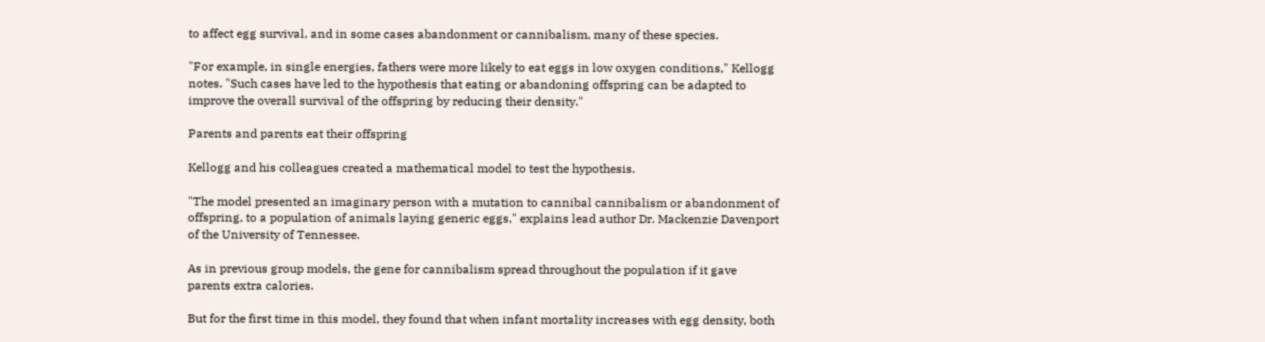to affect egg survival, and in some cases abandonment or cannibalism, many of these species.

"For example, in single energies, fathers were more likely to eat eggs in low oxygen conditions," Kellogg notes. "Such cases have led to the hypothesis that eating or abandoning offspring can be adapted to improve the overall survival of the offspring by reducing their density."

Parents and parents eat their offspring

Kellogg and his colleagues created a mathematical model to test the hypothesis.

"The model presented an imaginary person with a mutation to cannibal cannibalism or abandonment of offspring, to a population of animals laying generic eggs," explains lead author Dr. Mackenzie Davenport of the University of Tennessee.

As in previous group models, the gene for cannibalism spread throughout the population if it gave parents extra calories.

But for the first time in this model, they found that when infant mortality increases with egg density, both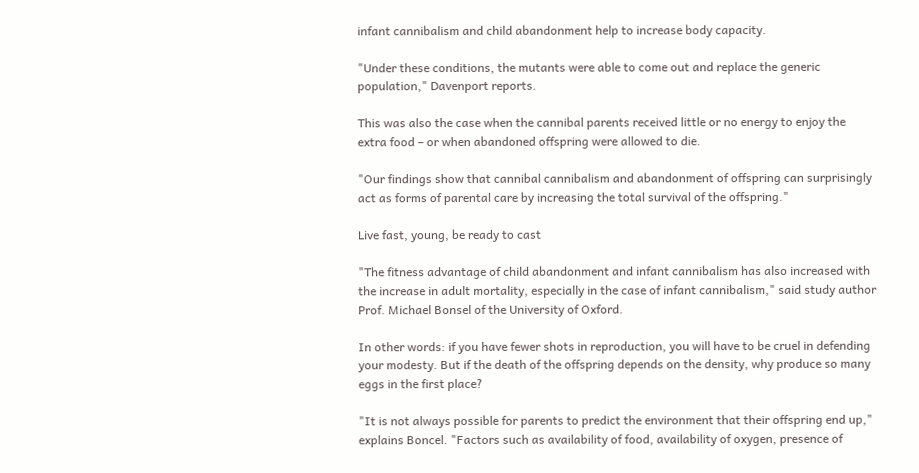infant cannibalism and child abandonment help to increase body capacity.

"Under these conditions, the mutants were able to come out and replace the generic population," Davenport reports.

This was also the case when the cannibal parents received little or no energy to enjoy the extra food – or when abandoned offspring were allowed to die.

"Our findings show that cannibal cannibalism and abandonment of offspring can surprisingly act as forms of parental care by increasing the total survival of the offspring."

Live fast, young, be ready to cast

"The fitness advantage of child abandonment and infant cannibalism has also increased with the increase in adult mortality, especially in the case of infant cannibalism," said study author Prof. Michael Bonsel of the University of Oxford.

In other words: if you have fewer shots in reproduction, you will have to be cruel in defending your modesty. But if the death of the offspring depends on the density, why produce so many eggs in the first place?

"It is not always possible for parents to predict the environment that their offspring end up," explains Boncel. "Factors such as availability of food, availability of oxygen, presence of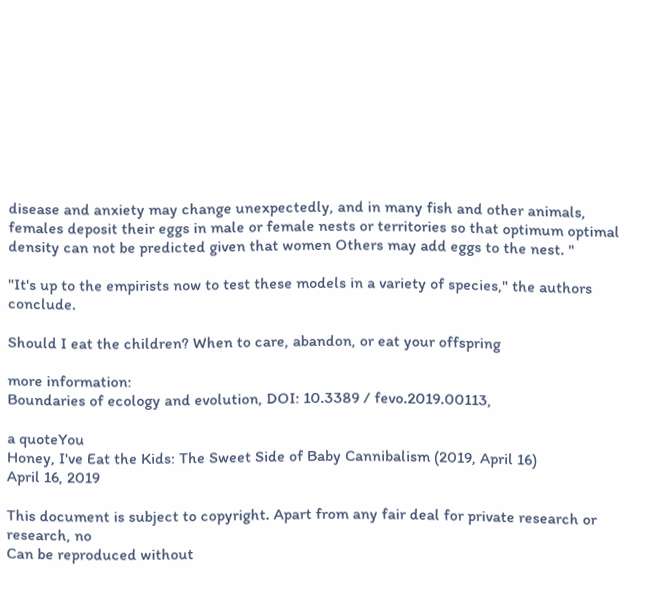disease and anxiety may change unexpectedly, and in many fish and other animals, females deposit their eggs in male or female nests or territories so that optimum optimal density can not be predicted given that women Others may add eggs to the nest. "

"It's up to the empirists now to test these models in a variety of species," the authors conclude.

Should I eat the children? When to care, abandon, or eat your offspring

more information:
Boundaries of ecology and evolution, DOI: 10.3389 / fevo.2019.00113,

a quoteYou
Honey, I've Eat the Kids: The Sweet Side of Baby Cannibalism (2019, April 16)
April 16, 2019

This document is subject to copyright. Apart from any fair deal for private research or research, no
Can be reproduced without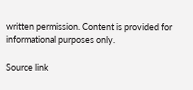written permission. Content is provided for informational purposes only.

Source link